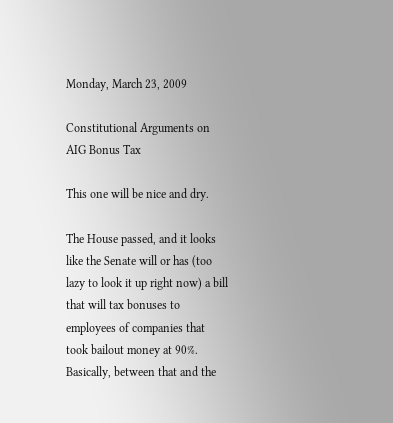Monday, March 23, 2009

Constitutional Arguments on AIG Bonus Tax

This one will be nice and dry.

The House passed, and it looks like the Senate will or has (too lazy to look it up right now) a bill that will tax bonuses to employees of companies that took bailout money at 90%. Basically, between that and the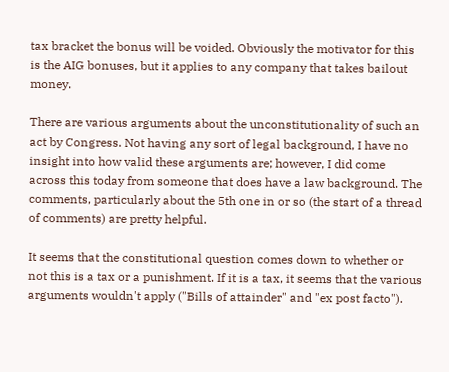tax bracket the bonus will be voided. Obviously the motivator for this is the AIG bonuses, but it applies to any company that takes bailout money.

There are various arguments about the unconstitutionality of such an act by Congress. Not having any sort of legal background, I have no insight into how valid these arguments are; however, I did come across this today from someone that does have a law background. The comments, particularly about the 5th one in or so (the start of a thread of comments) are pretty helpful.

It seems that the constitutional question comes down to whether or not this is a tax or a punishment. If it is a tax, it seems that the various arguments wouldn't apply ("Bills of attainder" and "ex post facto").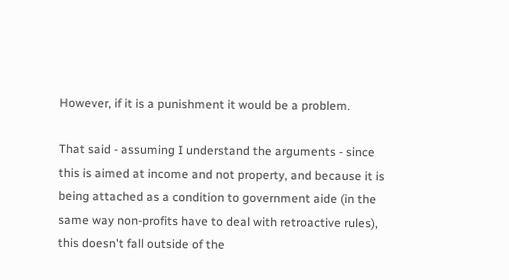However, if it is a punishment it would be a problem.

That said - assuming I understand the arguments - since this is aimed at income and not property, and because it is being attached as a condition to government aide (in the same way non-profits have to deal with retroactive rules), this doesn't fall outside of the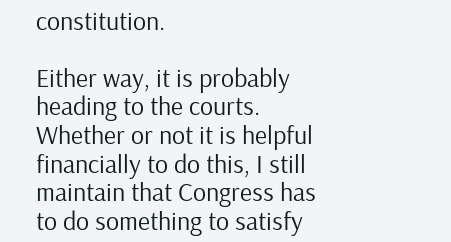constitution.

Either way, it is probably heading to the courts. Whether or not it is helpful financially to do this, I still maintain that Congress has to do something to satisfy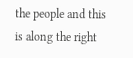the people and this is along the right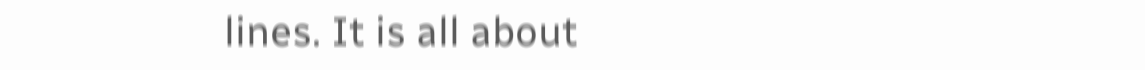lines. It is all about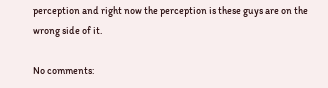perception and right now the perception is these guys are on the wrong side of it.

No comments: